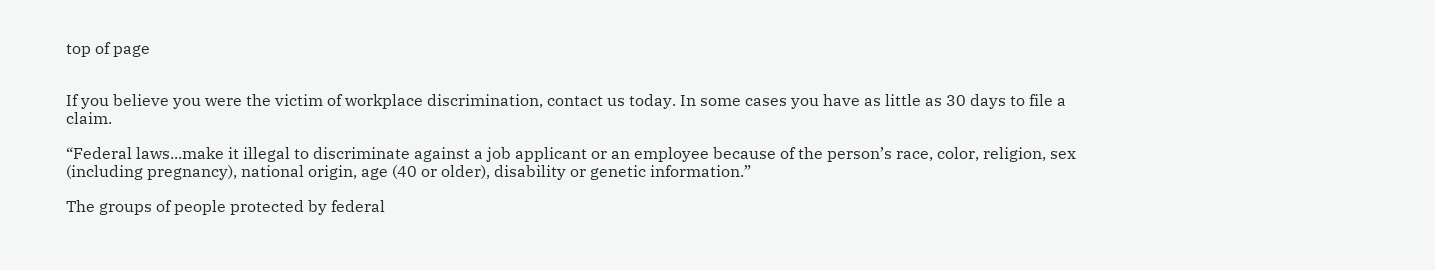top of page


If you believe you were the victim of workplace discrimination, contact us today. In some cases you have as little as 30 days to file a claim.

“Federal laws...make it illegal to discriminate against a job applicant or an employee because of the person’s race, color, religion, sex (including pregnancy), national origin, age (40 or older), disability or genetic information.”

The groups of people protected by federal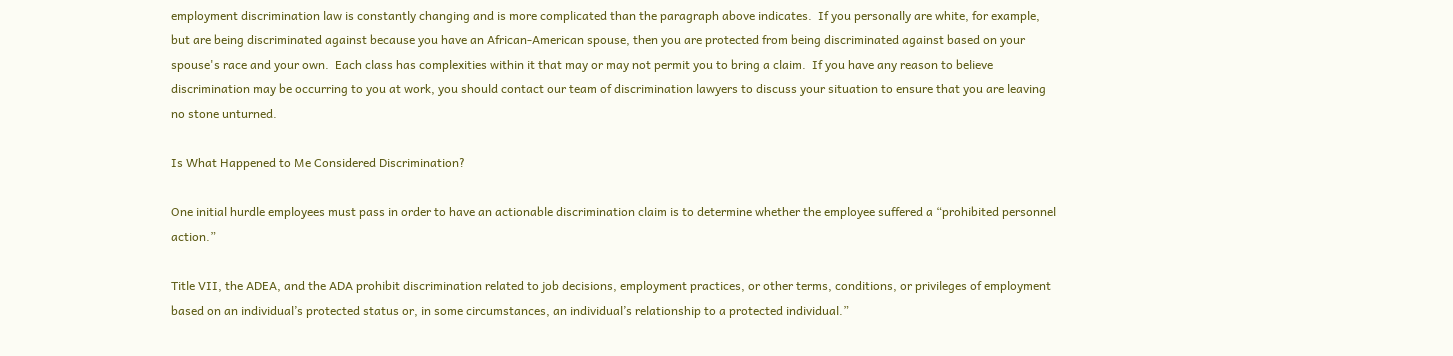employment discrimination law is constantly changing and is more complicated than the paragraph above indicates.  If you personally are white, for example, but are being discriminated against because you have an African-American spouse, then you are protected from being discriminated against based on your spouse's race and your own.  Each class has complexities within it that may or may not permit you to bring a claim.  If you have any reason to believe discrimination may be occurring to you at work, you should contact our team of discrimination lawyers to discuss your situation to ensure that you are leaving no stone unturned.

Is What Happened to Me Considered Discrimination?

One initial hurdle employees must pass in order to have an actionable discrimination claim is to determine whether the employee suffered a “prohibited personnel action.”

Title VII, the ADEA, and the ADA prohibit discrimination related to job decisions, employment practices, or other terms, conditions, or privileges of employment based on an individual’s protected status or, in some circumstances, an individual’s relationship to a protected individual.”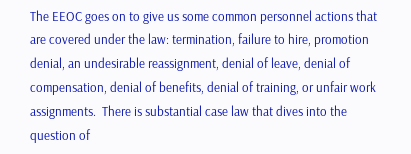The EEOC goes on to give us some common personnel actions that are covered under the law: termination, failure to hire, promotion denial, an undesirable reassignment, denial of leave, denial of compensation, denial of benefits, denial of training, or unfair work assignments.  There is substantial case law that dives into the question of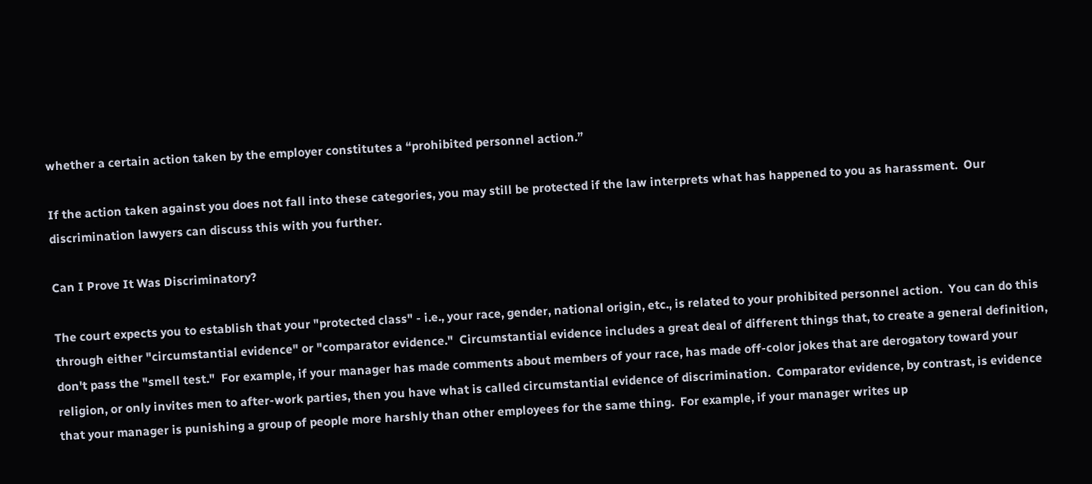whether a certain action taken by the employer constitutes a “prohibited personnel action.”

If the action taken against you does not fall into these categories, you may still be protected if the law interprets what has happened to you as harassment.  Our discrimination lawyers can discuss this with you further.

Can I Prove It Was Discriminatory?

The court expects you to establish that your "protected class" - i.e., your race, gender, national origin, etc., is related to your prohibited personnel action.  You can do this through either "circumstantial evidence" or "comparator evidence."  Circumstantial evidence includes a great deal of different things that, to create a general definition, don't pass the "smell test."  For example, if your manager has made comments about members of your race, has made off-color jokes that are derogatory toward your religion, or only invites men to after-work parties, then you have what is called circumstantial evidence of discrimination.  Comparator evidence, by contrast, is evidence that your manager is punishing a group of people more harshly than other employees for the same thing.  For example, if your manager writes up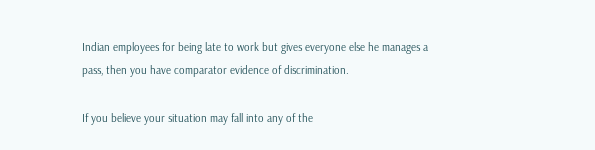Indian employees for being late to work but gives everyone else he manages a pass, then you have comparator evidence of discrimination.

If you believe your situation may fall into any of the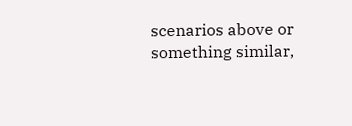scenarios above or something similar,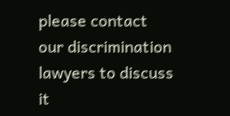please contact our discrimination lawyers to discuss it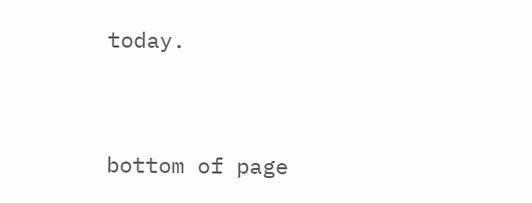today.


bottom of page